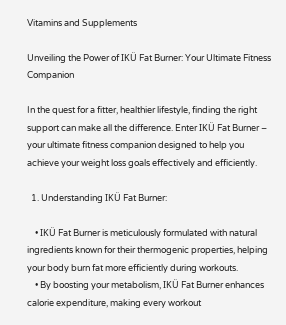Vitamins and Supplements

Unveiling the Power of IKÜ Fat Burner: Your Ultimate Fitness Companion

In the quest for a fitter, healthier lifestyle, finding the right support can make all the difference. Enter IKÜ Fat Burner – your ultimate fitness companion designed to help you achieve your weight loss goals effectively and efficiently.

  1. Understanding IKÜ Fat Burner:

    • IKÜ Fat Burner is meticulously formulated with natural ingredients known for their thermogenic properties, helping your body burn fat more efficiently during workouts.
    • By boosting your metabolism, IKÜ Fat Burner enhances calorie expenditure, making every workout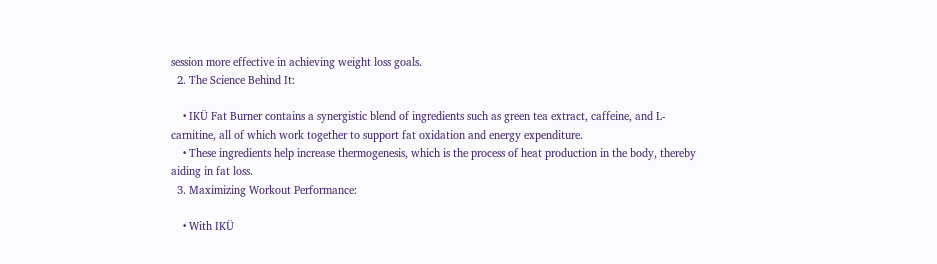session more effective in achieving weight loss goals.
  2. The Science Behind It:

    • IKÜ Fat Burner contains a synergistic blend of ingredients such as green tea extract, caffeine, and L-carnitine, all of which work together to support fat oxidation and energy expenditure.
    • These ingredients help increase thermogenesis, which is the process of heat production in the body, thereby aiding in fat loss.
  3. Maximizing Workout Performance:

    • With IKÜ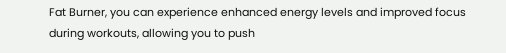Fat Burner, you can experience enhanced energy levels and improved focus during workouts, allowing you to push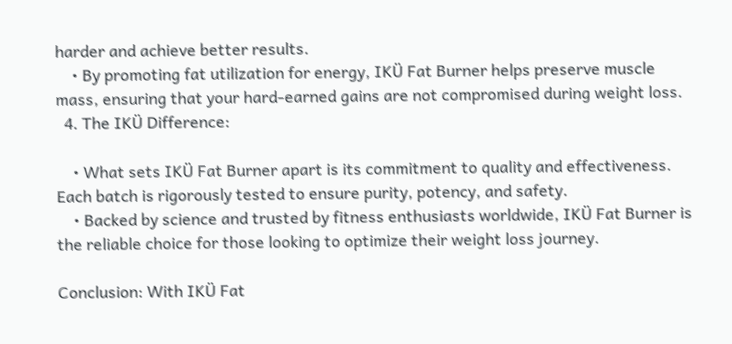harder and achieve better results.
    • By promoting fat utilization for energy, IKÜ Fat Burner helps preserve muscle mass, ensuring that your hard-earned gains are not compromised during weight loss.
  4. The IKÜ Difference:

    • What sets IKÜ Fat Burner apart is its commitment to quality and effectiveness. Each batch is rigorously tested to ensure purity, potency, and safety.
    • Backed by science and trusted by fitness enthusiasts worldwide, IKÜ Fat Burner is the reliable choice for those looking to optimize their weight loss journey.

Conclusion: With IKÜ Fat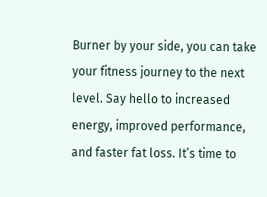Burner by your side, you can take your fitness journey to the next level. Say hello to increased energy, improved performance, and faster fat loss. It’s time to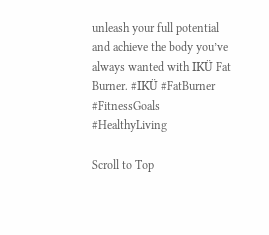unleash your full potential and achieve the body you’ve always wanted with IKÜ Fat Burner. #IKÜ #FatBurner #FitnessGoals #HealthyLiving

Scroll to Top